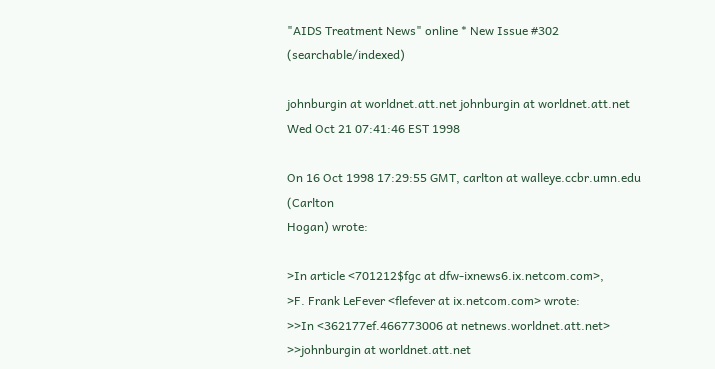"AIDS Treatment News" online * New Issue #302 (searchable/indexed)

johnburgin at worldnet.att.net johnburgin at worldnet.att.net
Wed Oct 21 07:41:46 EST 1998

On 16 Oct 1998 17:29:55 GMT, carlton at walleye.ccbr.umn.edu (Carlton
Hogan) wrote:

>In article <701212$fgc at dfw-ixnews6.ix.netcom.com>,
>F. Frank LeFever <flefever at ix.netcom.com> wrote:
>>In <362177ef.466773006 at netnews.worldnet.att.net>
>>johnburgin at worldnet.att.net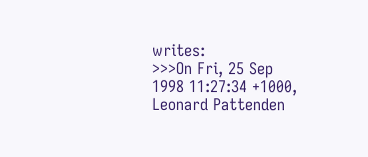writes:
>>>On Fri, 25 Sep 1998 11:27:34 +1000, Leonard Pattenden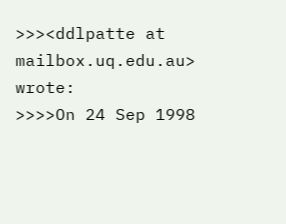>>><ddlpatte at mailbox.uq.edu.au> wrote:
>>>>On 24 Sep 1998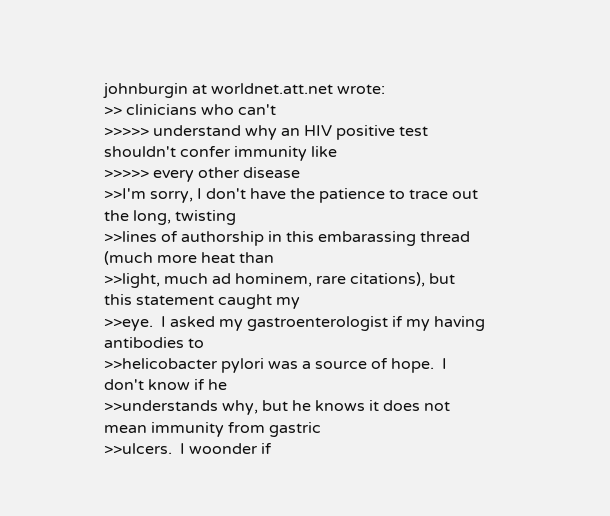johnburgin at worldnet.att.net wrote:
>> clinicians who can't
>>>>> understand why an HIV positive test shouldn't confer immunity like
>>>>> every other disease
>>I'm sorry, I don't have the patience to trace out the long, twisting
>>lines of authorship in this embarassing thread (much more heat than
>>light, much ad hominem, rare citations), but this statement caught my
>>eye.  I asked my gastroenterologist if my having antibodies to
>>helicobacter pylori was a source of hope.  I don't know if he
>>understands why, but he knows it does not mean immunity from gastric
>>ulcers.  I woonder if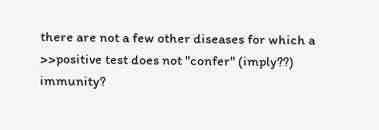there are not a few other diseases for which a
>>positive test does not "confer" (imply??) immunity?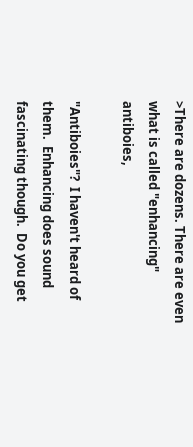>There are dozens. There are even what is called "enhancing" antiboies,

"Antiboies"?  I haven't heard of them.  Enhancing does sound
fascinating though.  Do you get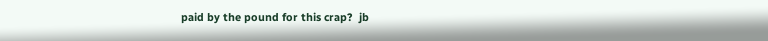paid by the pound for this crap?  jb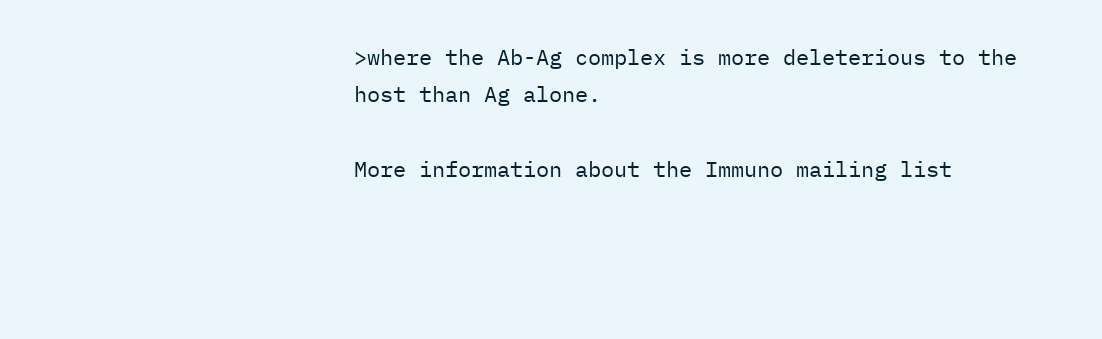>where the Ab-Ag complex is more deleterious to the host than Ag alone.

More information about the Immuno mailing list